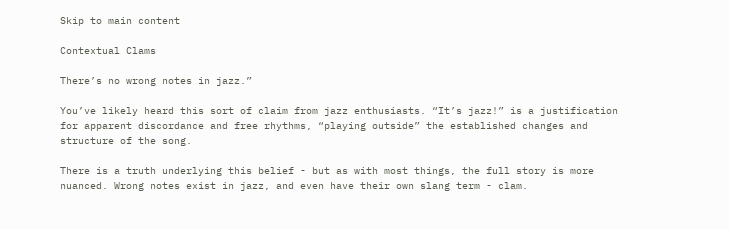Skip to main content

Contextual Clams

There’s no wrong notes in jazz.”

You’ve likely heard this sort of claim from jazz enthusiasts. “It’s jazz!” is a justification for apparent discordance and free rhythms, “playing outside” the established changes and structure of the song.

There is a truth underlying this belief - but as with most things, the full story is more nuanced. Wrong notes exist in jazz, and even have their own slang term - clam.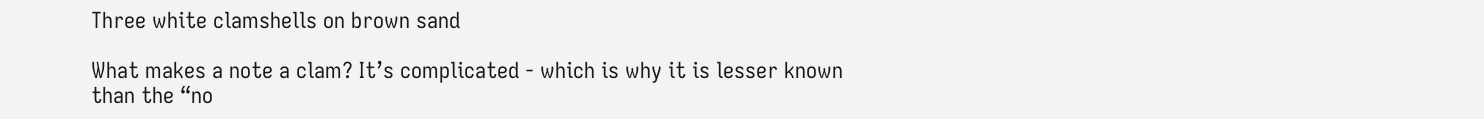Three white clamshells on brown sand

What makes a note a clam? It’s complicated - which is why it is lesser known than the “no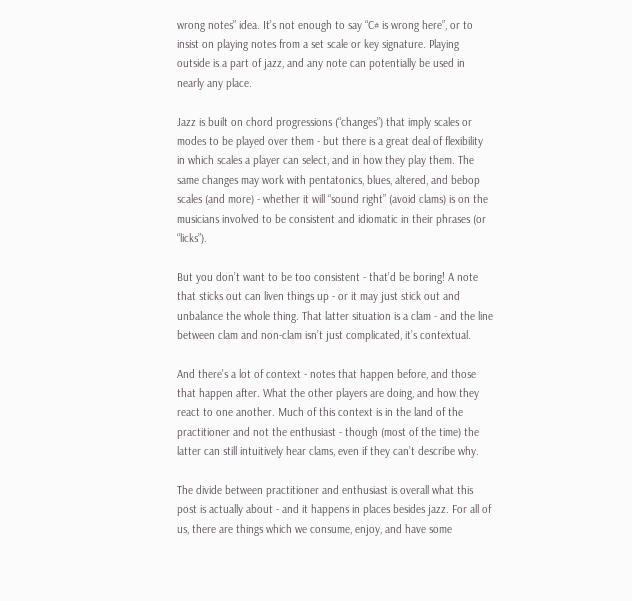wrong notes” idea. It’s not enough to say “C# is wrong here”, or to insist on playing notes from a set scale or key signature. Playing outside is a part of jazz, and any note can potentially be used in nearly any place.

Jazz is built on chord progressions (“changes”) that imply scales or modes to be played over them - but there is a great deal of flexibility in which scales a player can select, and in how they play them. The same changes may work with pentatonics, blues, altered, and bebop scales (and more) - whether it will “sound right” (avoid clams) is on the musicians involved to be consistent and idiomatic in their phrases (or “licks”).

But you don’t want to be too consistent - that’d be boring! A note that sticks out can liven things up - or it may just stick out and unbalance the whole thing. That latter situation is a clam - and the line between clam and non-clam isn’t just complicated, it’s contextual.

And there’s a lot of context - notes that happen before, and those that happen after. What the other players are doing, and how they react to one another. Much of this context is in the land of the practitioner and not the enthusiast - though (most of the time) the latter can still intuitively hear clams, even if they can’t describe why.

The divide between practitioner and enthusiast is overall what this post is actually about - and it happens in places besides jazz. For all of us, there are things which we consume, enjoy, and have some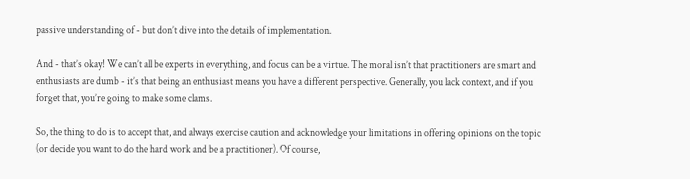passive understanding of - but don’t dive into the details of implementation.

And - that’s okay! We can’t all be experts in everything, and focus can be a virtue. The moral isn’t that practitioners are smart and enthusiasts are dumb - it’s that being an enthusiast means you have a different perspective. Generally, you lack context, and if you forget that, you’re going to make some clams.

So, the thing to do is to accept that, and always exercise caution and acknowledge your limitations in offering opinions on the topic (or decide you want to do the hard work and be a practitioner). Of course,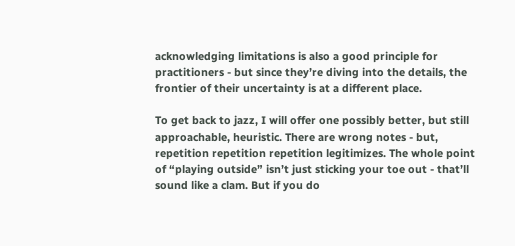acknowledging limitations is also a good principle for practitioners - but since they’re diving into the details, the frontier of their uncertainty is at a different place.

To get back to jazz, I will offer one possibly better, but still approachable, heuristic. There are wrong notes - but, repetition repetition repetition legitimizes. The whole point of “playing outside” isn’t just sticking your toe out - that’ll sound like a clam. But if you do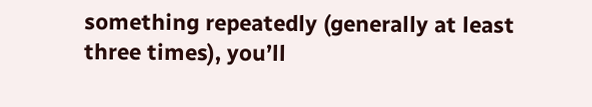something repeatedly (generally at least three times), you’ll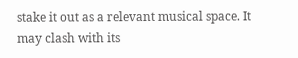stake it out as a relevant musical space. It may clash with its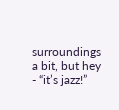surroundings a bit, but hey - “it’s jazz!”